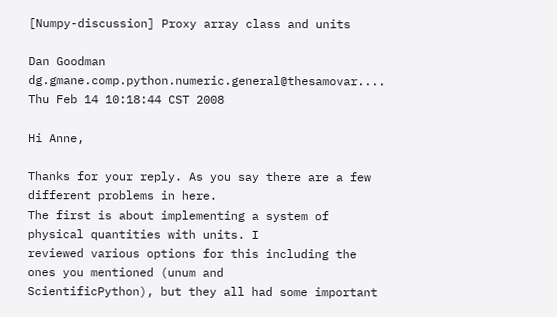[Numpy-discussion] Proxy array class and units

Dan Goodman dg.gmane.comp.python.numeric.general@thesamovar....
Thu Feb 14 10:18:44 CST 2008

Hi Anne,

Thanks for your reply. As you say there are a few different problems in here.
The first is about implementing a system of physical quantities with units. I
reviewed various options for this including the ones you mentioned (unum and
ScientificPython), but they all had some important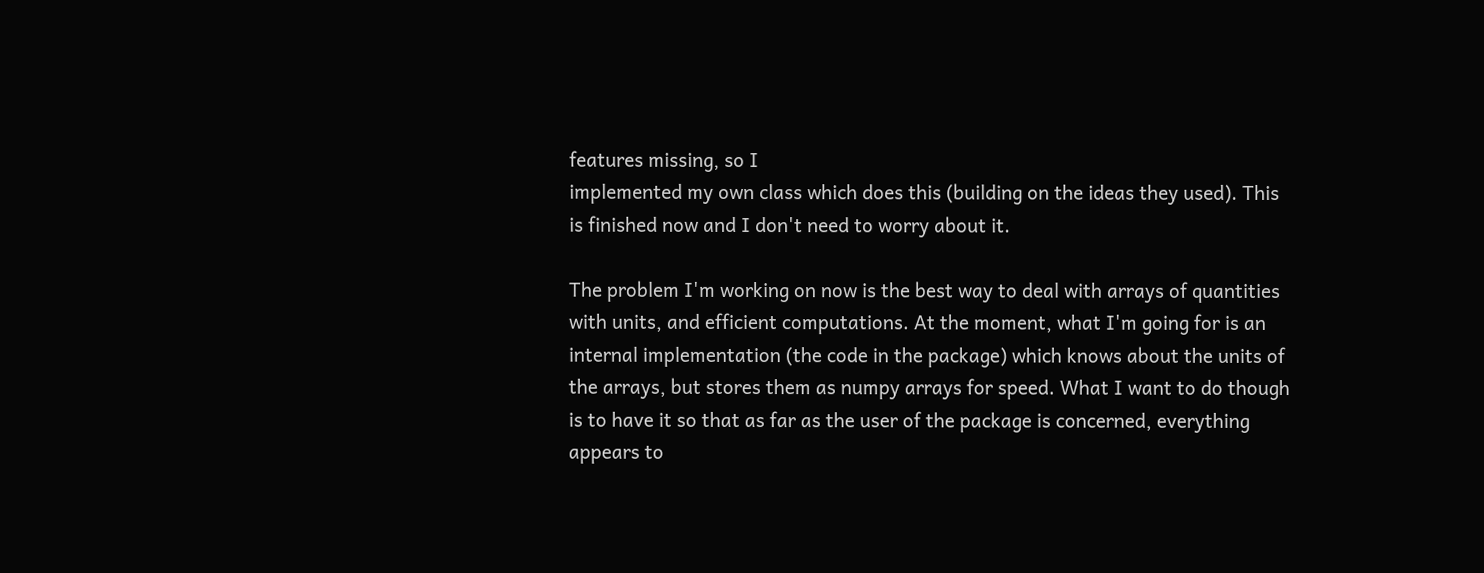features missing, so I
implemented my own class which does this (building on the ideas they used). This
is finished now and I don't need to worry about it.

The problem I'm working on now is the best way to deal with arrays of quantities
with units, and efficient computations. At the moment, what I'm going for is an
internal implementation (the code in the package) which knows about the units of
the arrays, but stores them as numpy arrays for speed. What I want to do though
is to have it so that as far as the user of the package is concerned, everything
appears to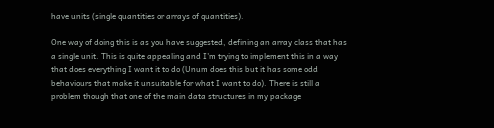have units (single quantities or arrays of quantities).

One way of doing this is as you have suggested, defining an array class that has
a single unit. This is quite appealing and I'm trying to implement this in a way
that does everything I want it to do (Unum does this but it has some odd
behaviours that make it unsuitable for what I want to do). There is still a
problem though that one of the main data structures in my package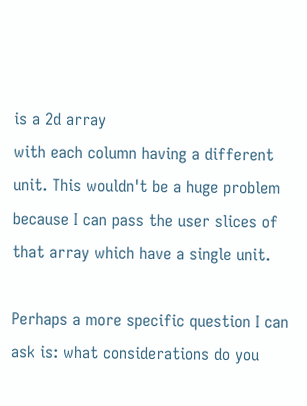is a 2d array
with each column having a different unit. This wouldn't be a huge problem
because I can pass the user slices of that array which have a single unit.

Perhaps a more specific question I can ask is: what considerations do you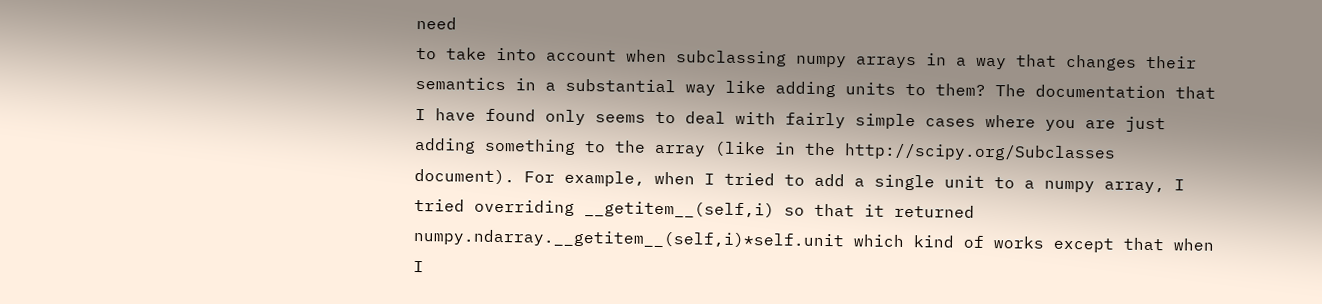need
to take into account when subclassing numpy arrays in a way that changes their
semantics in a substantial way like adding units to them? The documentation that
I have found only seems to deal with fairly simple cases where you are just
adding something to the array (like in the http://scipy.org/Subclasses
document). For example, when I tried to add a single unit to a numpy array, I
tried overriding __getitem__(self,i) so that it returned
numpy.ndarray.__getitem__(self,i)*self.unit which kind of works except that when
I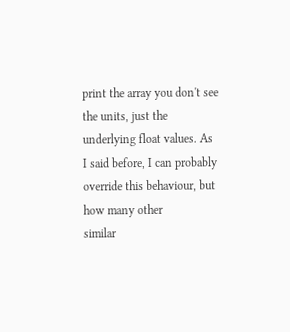print the array you don't see the units, just the underlying float values. As
I said before, I can probably override this behaviour, but how many other
similar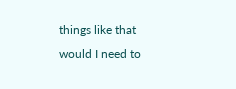things like that would I need to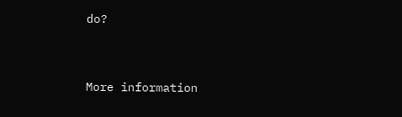do?


More information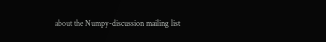about the Numpy-discussion mailing list